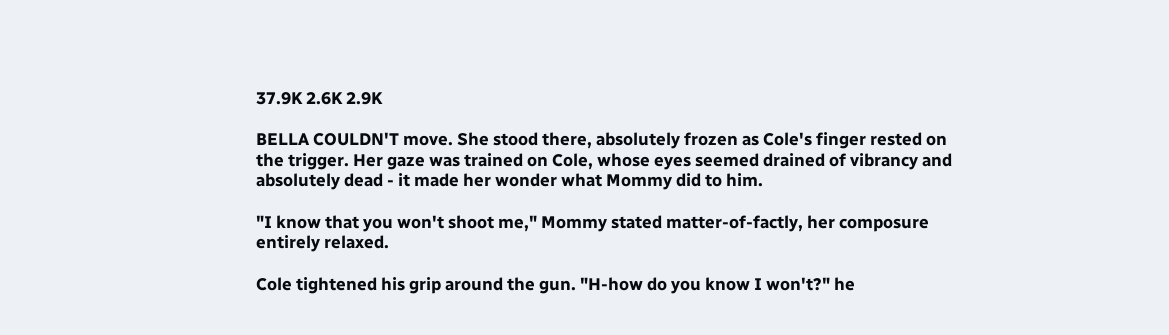37.9K 2.6K 2.9K

BELLA COULDN'T move. She stood there, absolutely frozen as Cole's finger rested on the trigger. Her gaze was trained on Cole, whose eyes seemed drained of vibrancy and absolutely dead - it made her wonder what Mommy did to him.

"I know that you won't shoot me," Mommy stated matter-of-factly, her composure entirely relaxed.

Cole tightened his grip around the gun. "H-how do you know I won't?" he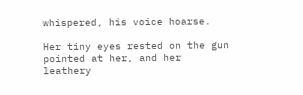whispered, his voice hoarse.

Her tiny eyes rested on the gun pointed at her, and her leathery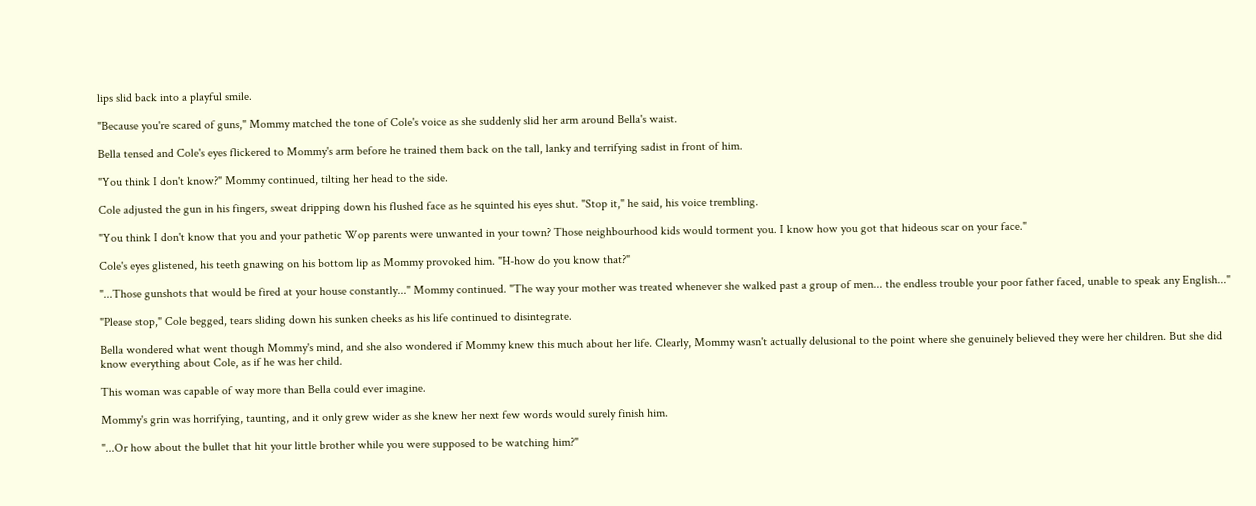lips slid back into a playful smile.

"Because you're scared of guns," Mommy matched the tone of Cole's voice as she suddenly slid her arm around Bella's waist.

Bella tensed and Cole's eyes flickered to Mommy's arm before he trained them back on the tall, lanky and terrifying sadist in front of him.

"You think I don't know?" Mommy continued, tilting her head to the side.

Cole adjusted the gun in his fingers, sweat dripping down his flushed face as he squinted his eyes shut. "Stop it," he said, his voice trembling.

"You think I don't know that you and your pathetic Wop parents were unwanted in your town? Those neighbourhood kids would torment you. I know how you got that hideous scar on your face."

Cole's eyes glistened, his teeth gnawing on his bottom lip as Mommy provoked him. "H-how do you know that?"

"...Those gunshots that would be fired at your house constantly..." Mommy continued. "The way your mother was treated whenever she walked past a group of men... the endless trouble your poor father faced, unable to speak any English..."

"Please stop," Cole begged, tears sliding down his sunken cheeks as his life continued to disintegrate.

Bella wondered what went though Mommy's mind, and she also wondered if Mommy knew this much about her life. Clearly, Mommy wasn't actually delusional to the point where she genuinely believed they were her children. But she did know everything about Cole, as if he was her child.

This woman was capable of way more than Bella could ever imagine.

Mommy's grin was horrifying, taunting, and it only grew wider as she knew her next few words would surely finish him.

"...Or how about the bullet that hit your little brother while you were supposed to be watching him?"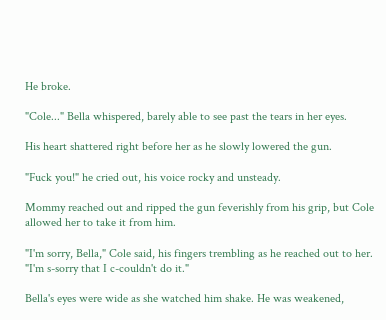He broke.

"Cole..." Bella whispered, barely able to see past the tears in her eyes.

His heart shattered right before her as he slowly lowered the gun.

"Fuck you!" he cried out, his voice rocky and unsteady.

Mommy reached out and ripped the gun feverishly from his grip, but Cole allowed her to take it from him.

"I'm sorry, Bella," Cole said, his fingers trembling as he reached out to her. "I'm s-sorry that I c-couldn't do it."

Bella's eyes were wide as she watched him shake. He was weakened,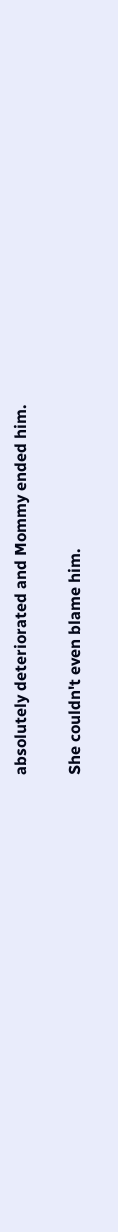absolutely deteriorated and Mommy ended him.

She couldn't even blame him.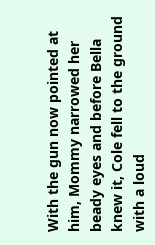With the gun now pointed at him, Mommy narrowed her beady eyes and before Bella knew it, Cole fell to the ground with a loud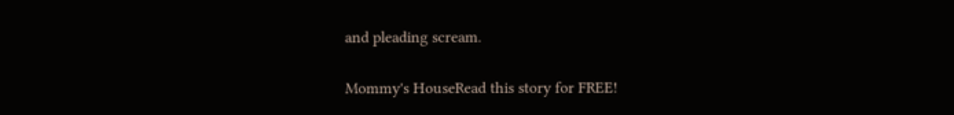and pleading scream.

Mommy's HouseRead this story for FREE!